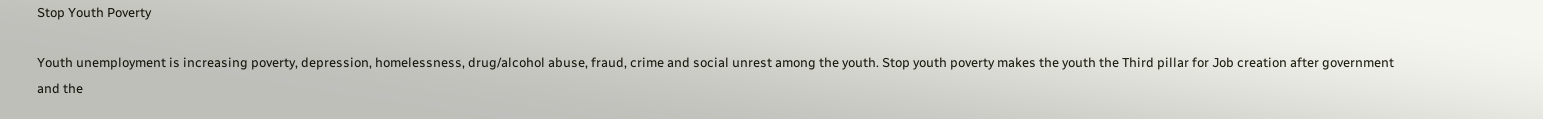Stop Youth Poverty

Youth unemployment is increasing poverty, depression, homelessness, drug/alcohol abuse, fraud, crime and social unrest among the youth. Stop youth poverty makes the youth the Third pillar for Job creation after government and the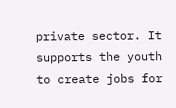private sector. It supports the youth to create jobs for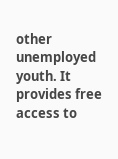other unemployed youth. It provides free access to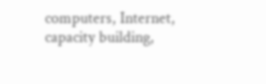computers, Internet, capacity building,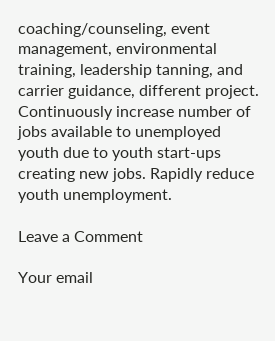coaching/counseling, event management, environmental training, leadership tanning, and carrier guidance, different project. Continuously increase number of jobs available to unemployed youth due to youth start-ups creating new jobs. Rapidly reduce youth unemployment.

Leave a Comment

Your email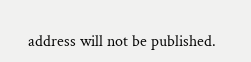address will not be published.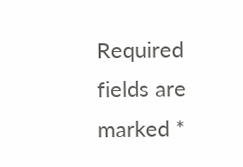Required fields are marked *